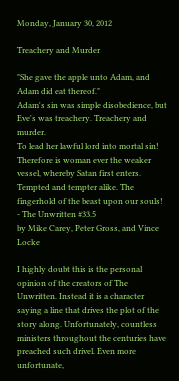Monday, January 30, 2012

Treachery and Murder

"She gave the apple unto Adam, and Adam did eat thereof."
Adam's sin was simple disobedience, but Eve's was treachery. Treachery and murder.
To lead her lawful lord into mortal sin!
Therefore is woman ever the weaker vessel, whereby Satan first enters.
Tempted and tempter alike. The fingerhold of the beast upon our souls!
- The Unwritten #33.5
by Mike Carey, Peter Gross, and Vince Locke

I highly doubt this is the personal opinion of the creators of The Unwritten. Instead it is a character saying a line that drives the plot of the story along. Unfortunately, countless ministers throughout the centuries have preached such drivel. Even more unfortunate,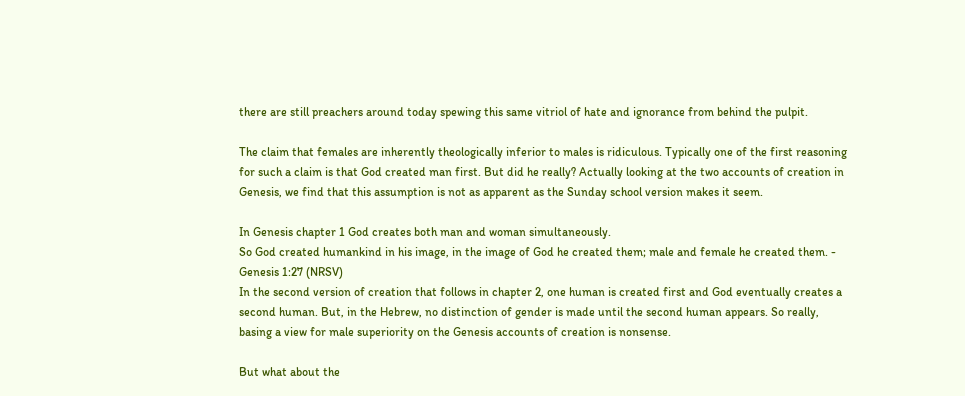there are still preachers around today spewing this same vitriol of hate and ignorance from behind the pulpit.

The claim that females are inherently theologically inferior to males is ridiculous. Typically one of the first reasoning for such a claim is that God created man first. But did he really? Actually looking at the two accounts of creation in Genesis, we find that this assumption is not as apparent as the Sunday school version makes it seem.

In Genesis chapter 1 God creates both man and woman simultaneously.
So God created humankind in his image, in the image of God he created them; male and female he created them. - Genesis 1:27 (NRSV)
In the second version of creation that follows in chapter 2, one human is created first and God eventually creates a second human. But, in the Hebrew, no distinction of gender is made until the second human appears. So really, basing a view for male superiority on the Genesis accounts of creation is nonsense.

But what about the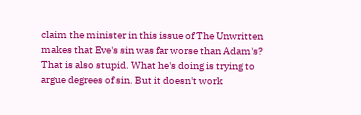claim the minister in this issue of The Unwritten makes that Eve's sin was far worse than Adam's? That is also stupid. What he's doing is trying to argue degrees of sin. But it doesn't work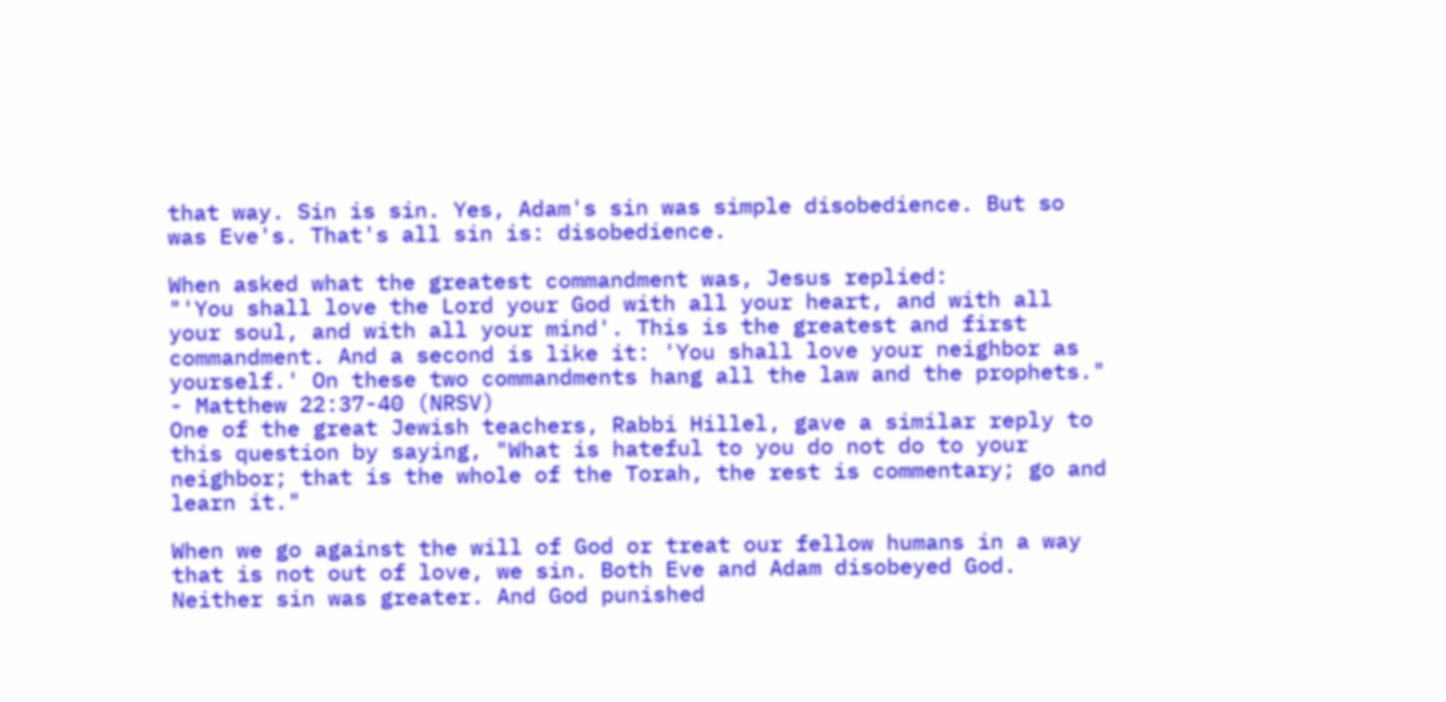that way. Sin is sin. Yes, Adam's sin was simple disobedience. But so was Eve's. That's all sin is: disobedience.

When asked what the greatest commandment was, Jesus replied:
"'You shall love the Lord your God with all your heart, and with all your soul, and with all your mind'. This is the greatest and first commandment. And a second is like it: 'You shall love your neighbor as yourself.' On these two commandments hang all the law and the prophets." - Matthew 22:37-40 (NRSV)
One of the great Jewish teachers, Rabbi Hillel, gave a similar reply to this question by saying, "What is hateful to you do not do to your neighbor; that is the whole of the Torah, the rest is commentary; go and learn it."

When we go against the will of God or treat our fellow humans in a way that is not out of love, we sin. Both Eve and Adam disobeyed God. Neither sin was greater. And God punished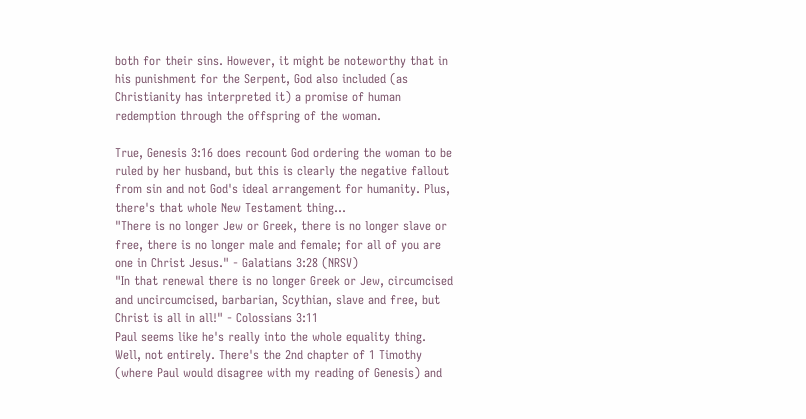both for their sins. However, it might be noteworthy that in his punishment for the Serpent, God also included (as Christianity has interpreted it) a promise of human redemption through the offspring of the woman.

True, Genesis 3:16 does recount God ordering the woman to be ruled by her husband, but this is clearly the negative fallout from sin and not God's ideal arrangement for humanity. Plus, there's that whole New Testament thing...
"There is no longer Jew or Greek, there is no longer slave or free, there is no longer male and female; for all of you are one in Christ Jesus." - Galatians 3:28 (NRSV)
"In that renewal there is no longer Greek or Jew, circumcised and uncircumcised, barbarian, Scythian, slave and free, but Christ is all in all!" - Colossians 3:11
Paul seems like he's really into the whole equality thing. Well, not entirely. There's the 2nd chapter of 1 Timothy (where Paul would disagree with my reading of Genesis) and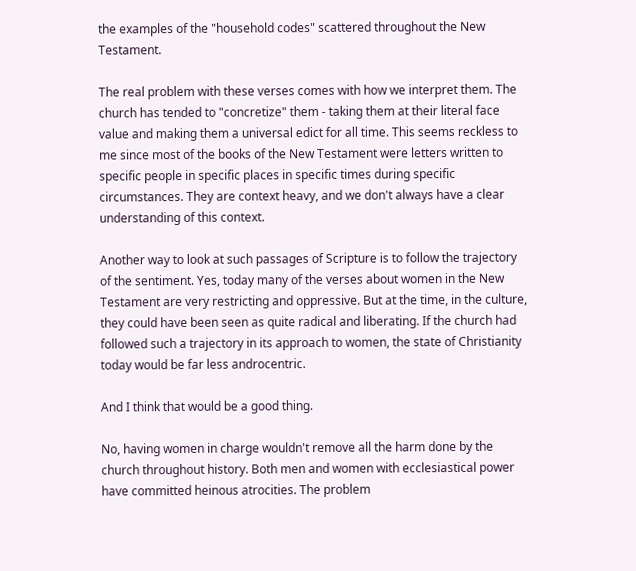the examples of the "household codes" scattered throughout the New Testament.

The real problem with these verses comes with how we interpret them. The church has tended to "concretize" them - taking them at their literal face value and making them a universal edict for all time. This seems reckless to me since most of the books of the New Testament were letters written to specific people in specific places in specific times during specific circumstances. They are context heavy, and we don't always have a clear understanding of this context.

Another way to look at such passages of Scripture is to follow the trajectory of the sentiment. Yes, today many of the verses about women in the New Testament are very restricting and oppressive. But at the time, in the culture, they could have been seen as quite radical and liberating. If the church had followed such a trajectory in its approach to women, the state of Christianity today would be far less androcentric.

And I think that would be a good thing.

No, having women in charge wouldn't remove all the harm done by the church throughout history. Both men and women with ecclesiastical power have committed heinous atrocities. The problem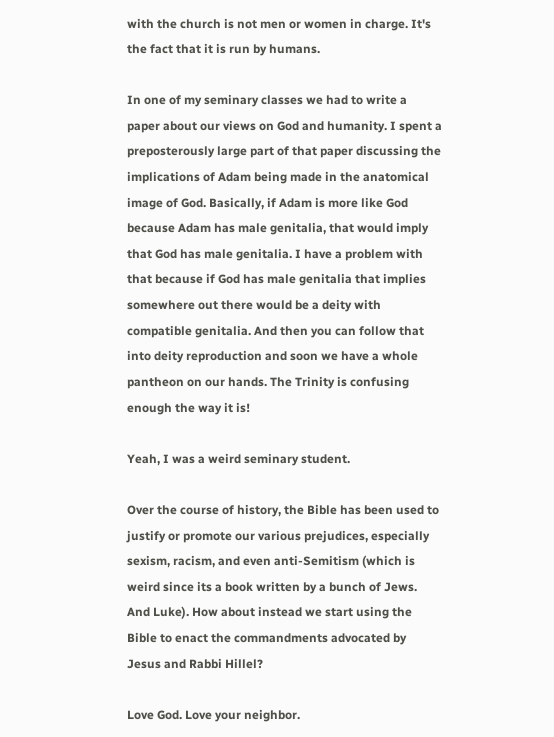with the church is not men or women in charge. It's the fact that it is run by humans.

In one of my seminary classes we had to write a paper about our views on God and humanity. I spent a preposterously large part of that paper discussing the implications of Adam being made in the anatomical image of God. Basically, if Adam is more like God because Adam has male genitalia, that would imply that God has male genitalia. I have a problem with that because if God has male genitalia that implies somewhere out there would be a deity with compatible genitalia. And then you can follow that into deity reproduction and soon we have a whole pantheon on our hands. The Trinity is confusing enough the way it is!

Yeah, I was a weird seminary student.

Over the course of history, the Bible has been used to justify or promote our various prejudices, especially sexism, racism, and even anti-Semitism (which is weird since its a book written by a bunch of Jews. And Luke). How about instead we start using the Bible to enact the commandments advocated by Jesus and Rabbi Hillel?

Love God. Love your neighbor.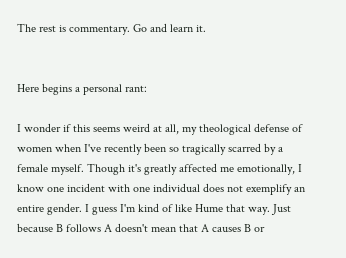The rest is commentary. Go and learn it.


Here begins a personal rant:

I wonder if this seems weird at all, my theological defense of women when I've recently been so tragically scarred by a female myself. Though it's greatly affected me emotionally, I know one incident with one individual does not exemplify an entire gender. I guess I'm kind of like Hume that way. Just because B follows A doesn't mean that A causes B or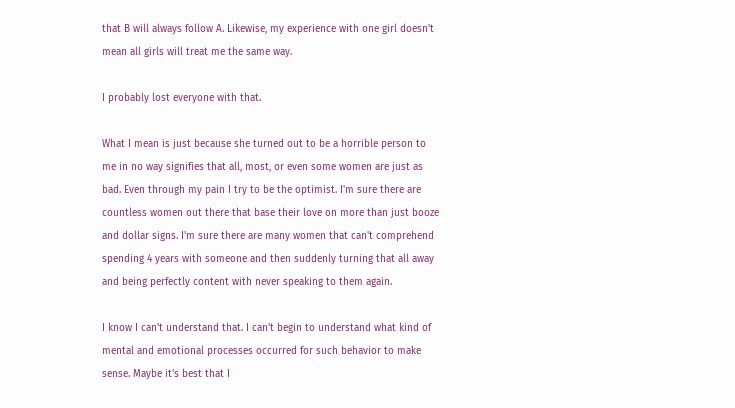that B will always follow A. Likewise, my experience with one girl doesn't mean all girls will treat me the same way.

I probably lost everyone with that.

What I mean is just because she turned out to be a horrible person to me in no way signifies that all, most, or even some women are just as bad. Even through my pain I try to be the optimist. I'm sure there are countless women out there that base their love on more than just booze and dollar signs. I'm sure there are many women that can't comprehend spending 4 years with someone and then suddenly turning that all away and being perfectly content with never speaking to them again.

I know I can't understand that. I can't begin to understand what kind of mental and emotional processes occurred for such behavior to make sense. Maybe it's best that I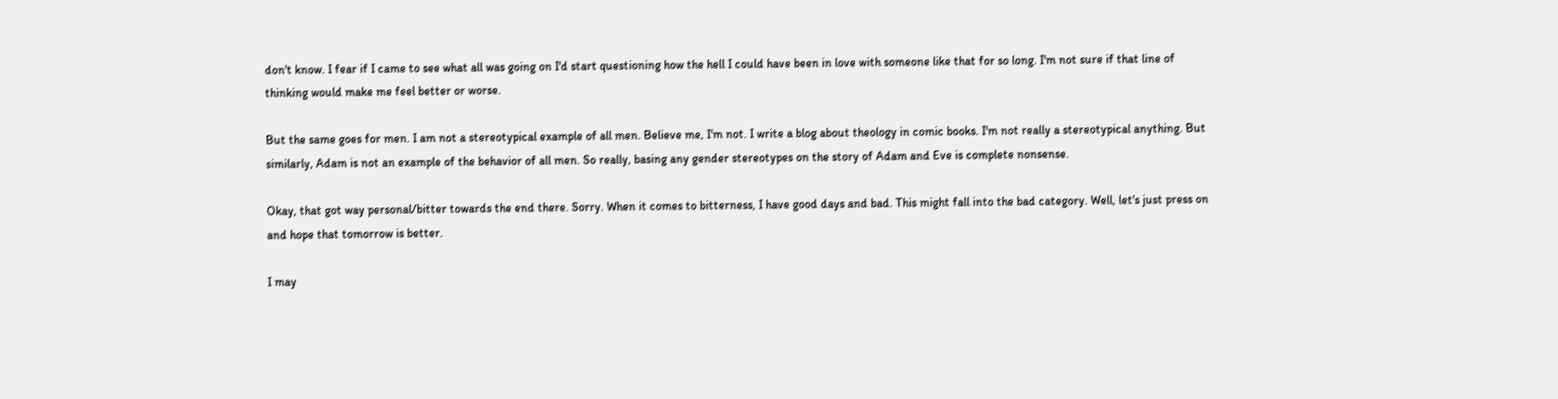don't know. I fear if I came to see what all was going on I'd start questioning how the hell I could have been in love with someone like that for so long. I'm not sure if that line of thinking would make me feel better or worse.

But the same goes for men. I am not a stereotypical example of all men. Believe me, I'm not. I write a blog about theology in comic books. I'm not really a stereotypical anything. But similarly, Adam is not an example of the behavior of all men. So really, basing any gender stereotypes on the story of Adam and Eve is complete nonsense.

Okay, that got way personal/bitter towards the end there. Sorry. When it comes to bitterness, I have good days and bad. This might fall into the bad category. Well, let's just press on and hope that tomorrow is better.

I may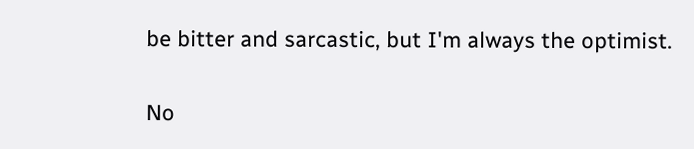be bitter and sarcastic, but I'm always the optimist.

No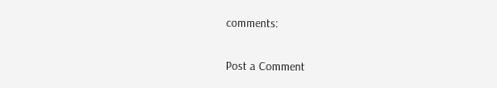comments:

Post a Comment